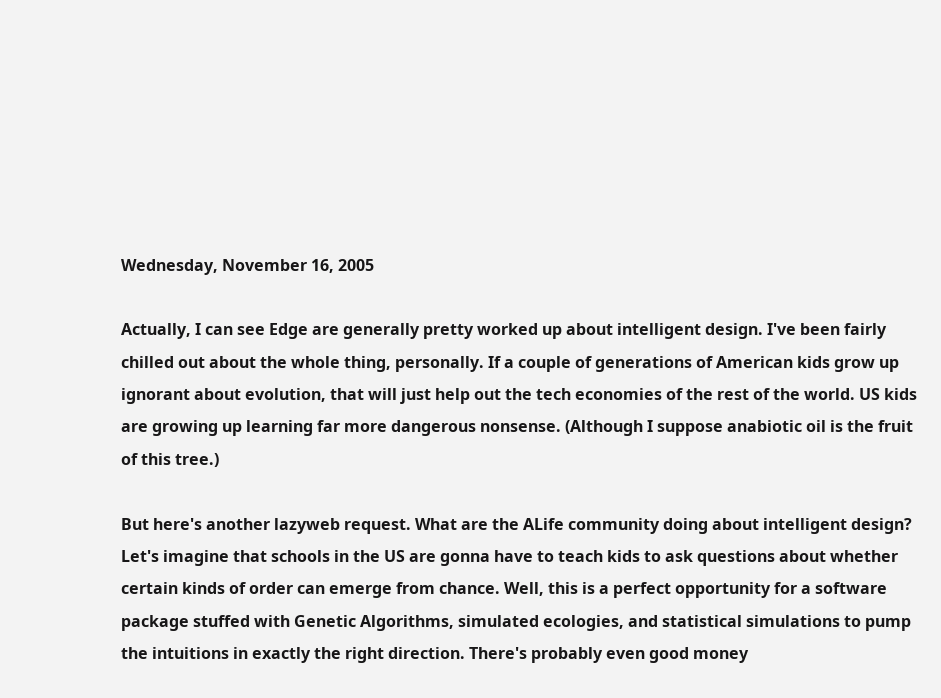Wednesday, November 16, 2005

Actually, I can see Edge are generally pretty worked up about intelligent design. I've been fairly chilled out about the whole thing, personally. If a couple of generations of American kids grow up ignorant about evolution, that will just help out the tech economies of the rest of the world. US kids are growing up learning far more dangerous nonsense. (Although I suppose anabiotic oil is the fruit of this tree.)

But here's another lazyweb request. What are the ALife community doing about intelligent design? Let's imagine that schools in the US are gonna have to teach kids to ask questions about whether certain kinds of order can emerge from chance. Well, this is a perfect opportunity for a software package stuffed with Genetic Algorithms, simulated ecologies, and statistical simulations to pump the intuitions in exactly the right direction. There's probably even good money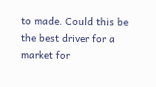to made. Could this be the best driver for a market for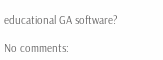educational GA software?

No comments: